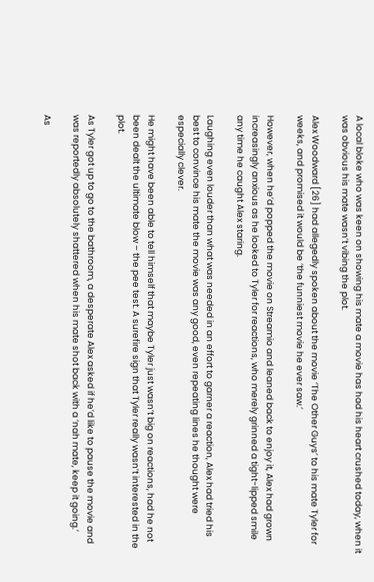A local bloke who was keen on showing his mate a movie has had his heart crushed today, when it was obvious his mate wasn’t vibing the plot.

Alex Woodward [26] had allegedly spoken about the movie ‘The Other Guys’ to his mate Tyler for weeks, and promised it would be ‘the funniest movie he ever saw.’

However, when he’d popped the movie on Streamio and leaned back to enjoy it, Alex had grown increasingly anxious as he looked to Tyler for reactions, who merely grinned a tight-lipped smile any time he caught Alex staring.

Laughing even louder than what was needed in an effort to garner a reaction, Alex had tried his best to convince his mate the movie was any good, even repeating lines he thought were especially clever.

He might have been able to tell himself that maybe Tyler just wasn’t big on reactions, had he not been dealt the ultimate blow – the pee test. A surefire sign that Tyler really wasn’t interested in the plot.

As Tyler got up to go to the bathroom, a desperate Alex asked if he’d like to pause the movie and was reportedly absolutely shattered when his mate shot back with a ‘nah mate, keep it going.’

As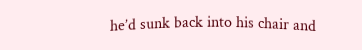he’d sunk back into his chair and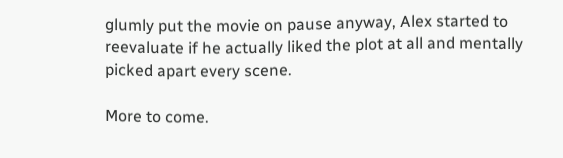glumly put the movie on pause anyway, Alex started to reevaluate if he actually liked the plot at all and mentally picked apart every scene.

More to come.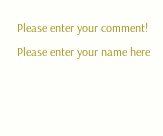Please enter your comment!
Please enter your name here